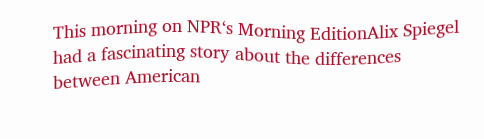This morning on NPR‘s Morning EditionAlix Spiegel had a fascinating story about the differences between American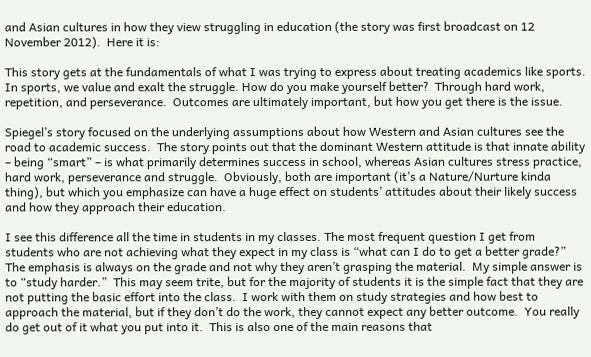and Asian cultures in how they view struggling in education (the story was first broadcast on 12 November 2012).  Here it is:

This story gets at the fundamentals of what I was trying to express about treating academics like sports.  In sports, we value and exalt the struggle. How do you make yourself better?  Through hard work, repetition, and perseverance.  Outcomes are ultimately important, but how you get there is the issue.

Spiegel’s story focused on the underlying assumptions about how Western and Asian cultures see the road to academic success.  The story points out that the dominant Western attitude is that innate ability – being “smart” – is what primarily determines success in school, whereas Asian cultures stress practice, hard work, perseverance and struggle.  Obviously, both are important (it’s a Nature/Nurture kinda thing), but which you emphasize can have a huge effect on students’ attitudes about their likely success and how they approach their education.

I see this difference all the time in students in my classes. The most frequent question I get from students who are not achieving what they expect in my class is “what can I do to get a better grade?”  The emphasis is always on the grade and not why they aren’t grasping the material.  My simple answer is to “study harder.”  This may seem trite, but for the majority of students it is the simple fact that they are not putting the basic effort into the class.  I work with them on study strategies and how best to approach the material, but if they don’t do the work, they cannot expect any better outcome.  You really do get out of it what you put into it.  This is also one of the main reasons that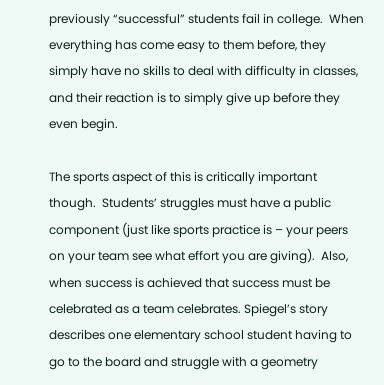previously “successful” students fail in college.  When everything has come easy to them before, they simply have no skills to deal with difficulty in classes, and their reaction is to simply give up before they even begin.

The sports aspect of this is critically important though.  Students’ struggles must have a public component (just like sports practice is – your peers on your team see what effort you are giving).  Also, when success is achieved that success must be celebrated as a team celebrates. Spiegel’s story describes one elementary school student having to go to the board and struggle with a geometry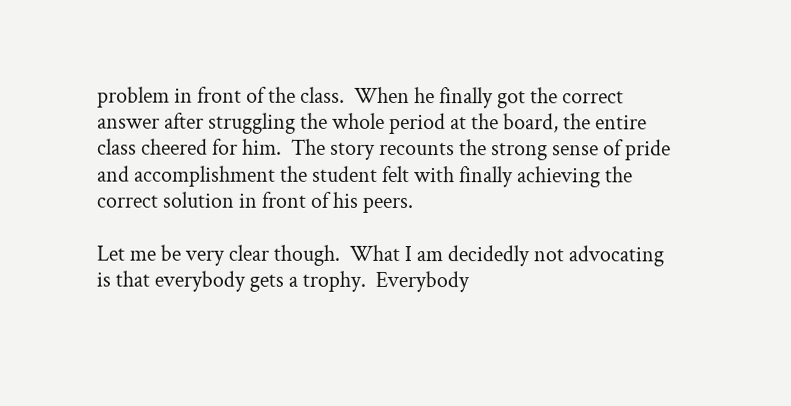problem in front of the class.  When he finally got the correct answer after struggling the whole period at the board, the entire class cheered for him.  The story recounts the strong sense of pride and accomplishment the student felt with finally achieving the correct solution in front of his peers.

Let me be very clear though.  What I am decidedly not advocating is that everybody gets a trophy.  Everybody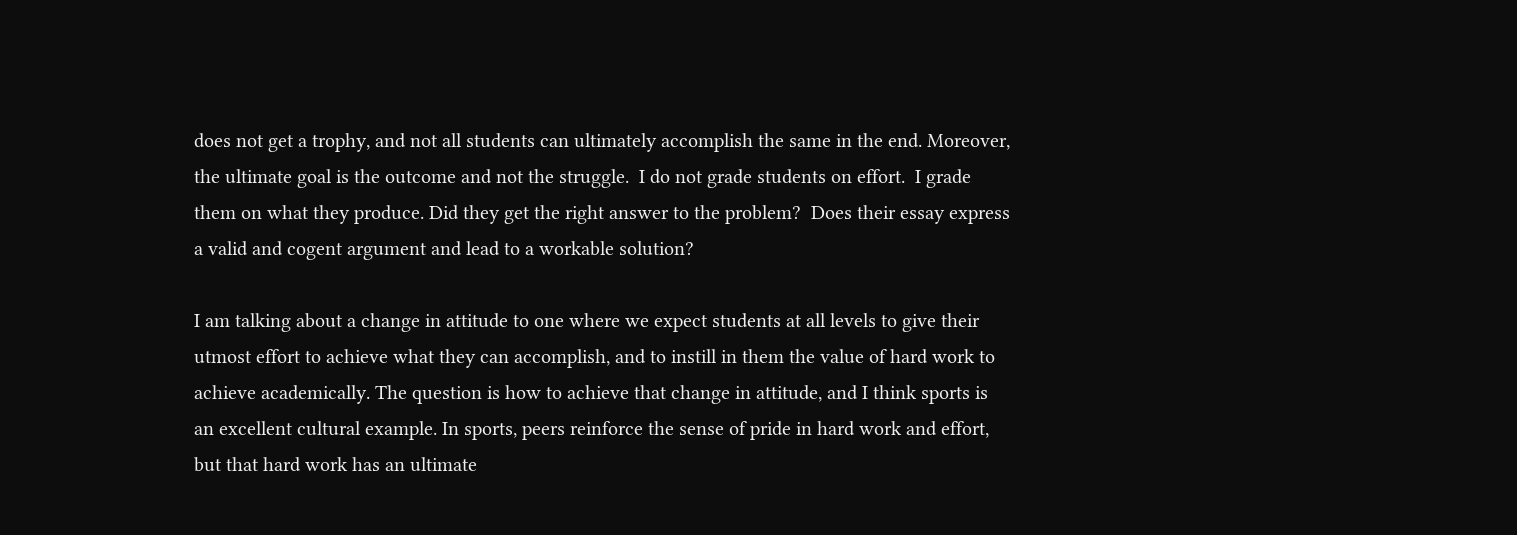does not get a trophy, and not all students can ultimately accomplish the same in the end. Moreover, the ultimate goal is the outcome and not the struggle.  I do not grade students on effort.  I grade them on what they produce. Did they get the right answer to the problem?  Does their essay express a valid and cogent argument and lead to a workable solution?

I am talking about a change in attitude to one where we expect students at all levels to give their utmost effort to achieve what they can accomplish, and to instill in them the value of hard work to achieve academically. The question is how to achieve that change in attitude, and I think sports is an excellent cultural example. In sports, peers reinforce the sense of pride in hard work and effort, but that hard work has an ultimate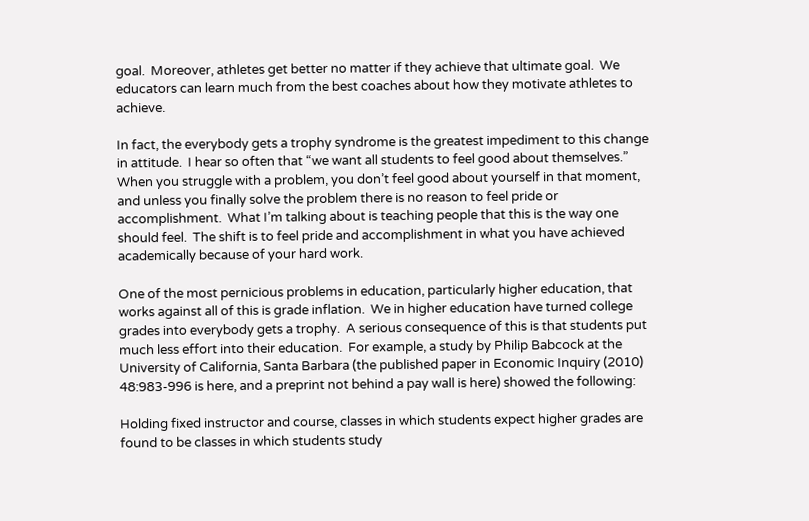goal.  Moreover, athletes get better no matter if they achieve that ultimate goal.  We educators can learn much from the best coaches about how they motivate athletes to achieve.

In fact, the everybody gets a trophy syndrome is the greatest impediment to this change in attitude.  I hear so often that “we want all students to feel good about themselves.”  When you struggle with a problem, you don’t feel good about yourself in that moment, and unless you finally solve the problem there is no reason to feel pride or accomplishment.  What I’m talking about is teaching people that this is the way one should feel.  The shift is to feel pride and accomplishment in what you have achieved academically because of your hard work.

One of the most pernicious problems in education, particularly higher education, that works against all of this is grade inflation.  We in higher education have turned college grades into everybody gets a trophy.  A serious consequence of this is that students put much less effort into their education.  For example, a study by Philip Babcock at the University of California, Santa Barbara (the published paper in Economic Inquiry (2010) 48:983-996 is here, and a preprint not behind a pay wall is here) showed the following:

Holding fixed instructor and course, classes in which students expect higher grades are found to be classes in which students study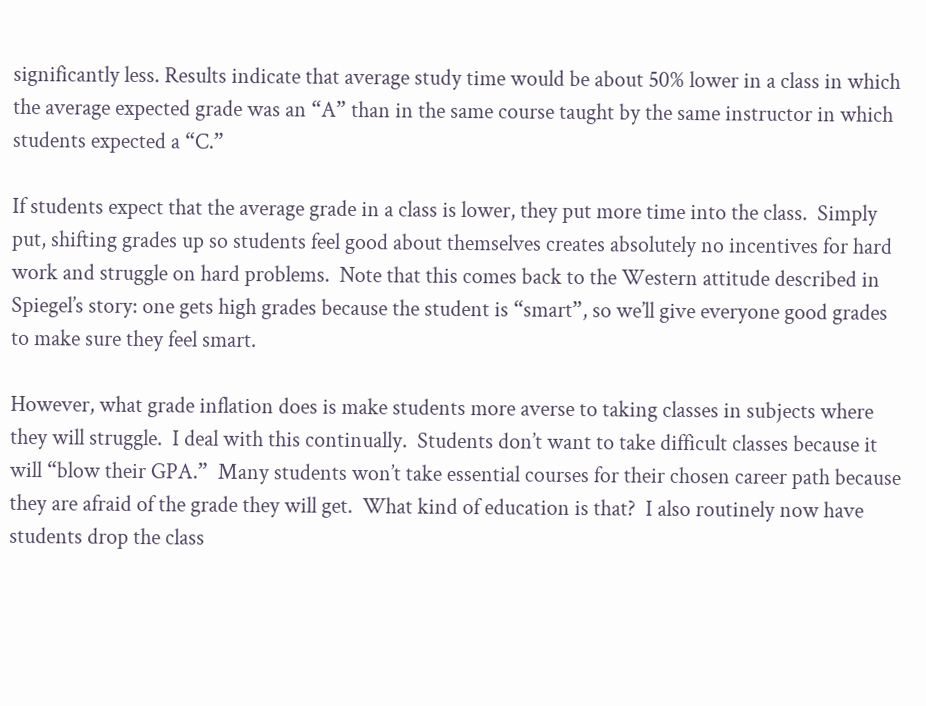significantly less. Results indicate that average study time would be about 50% lower in a class in which the average expected grade was an “A” than in the same course taught by the same instructor in which students expected a “C.”

If students expect that the average grade in a class is lower, they put more time into the class.  Simply put, shifting grades up so students feel good about themselves creates absolutely no incentives for hard work and struggle on hard problems.  Note that this comes back to the Western attitude described in Spiegel’s story: one gets high grades because the student is “smart”, so we’ll give everyone good grades to make sure they feel smart.

However, what grade inflation does is make students more averse to taking classes in subjects where they will struggle.  I deal with this continually.  Students don’t want to take difficult classes because it will “blow their GPA.”  Many students won’t take essential courses for their chosen career path because they are afraid of the grade they will get.  What kind of education is that?  I also routinely now have students drop the class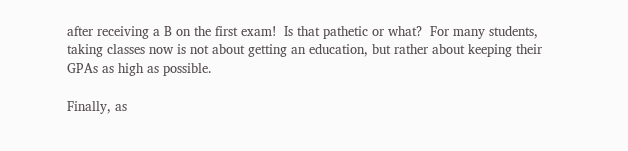after receiving a B on the first exam!  Is that pathetic or what?  For many students, taking classes now is not about getting an education, but rather about keeping their GPAs as high as possible.

Finally, as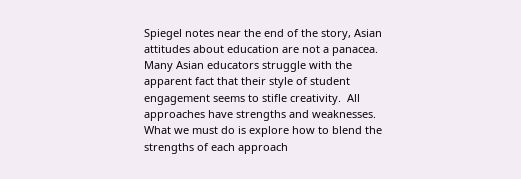Spiegel notes near the end of the story, Asian attitudes about education are not a panacea.  Many Asian educators struggle with the apparent fact that their style of student engagement seems to stifle creativity.  All approaches have strengths and weaknesses.  What we must do is explore how to blend the strengths of each approach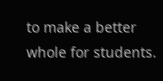to make a better whole for students.